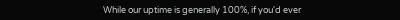While our uptime is generally 100%, if you'd ever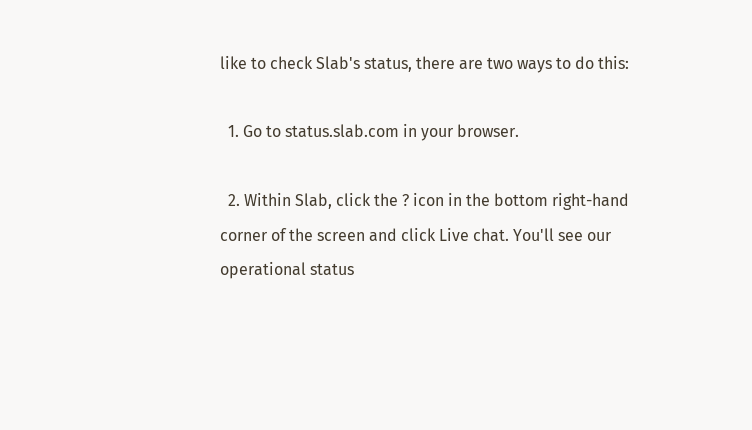like to check Slab's status, there are two ways to do this:

  1. Go to status.slab.com in your browser.

  2. Within Slab, click the ? icon in the bottom right-hand corner of the screen and click Live chat. You'll see our operational status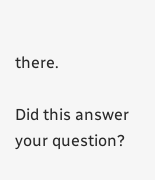there.

Did this answer your question?